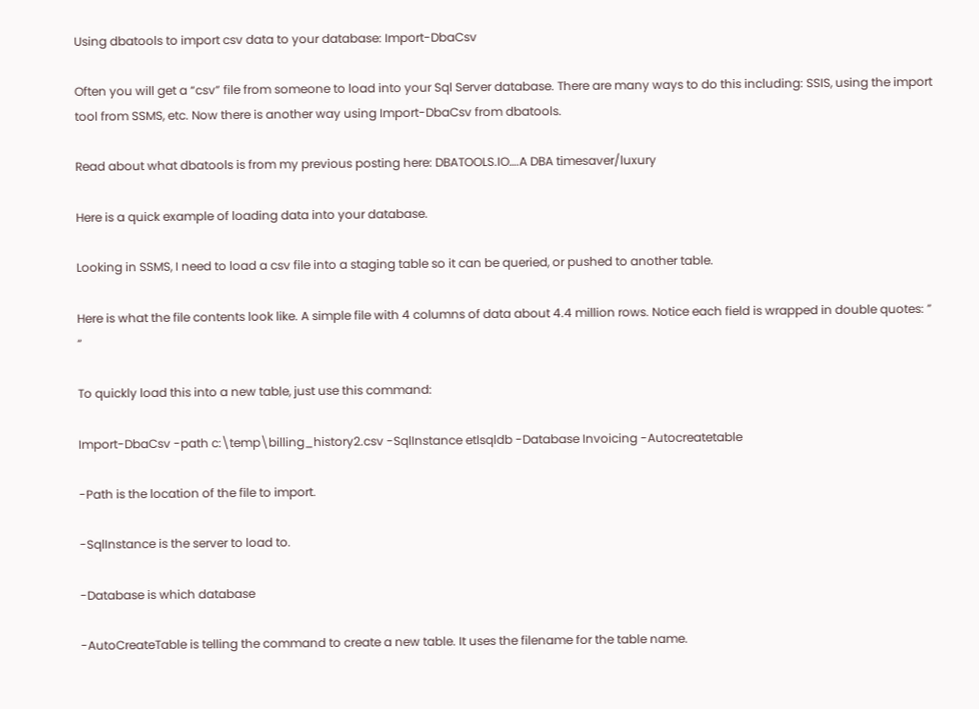Using dbatools to import csv data to your database: Import-DbaCsv

Often you will get a “csv” file from someone to load into your Sql Server database. There are many ways to do this including: SSIS, using the import tool from SSMS, etc. Now there is another way using Import-DbaCsv from dbatools.

Read about what dbatools is from my previous posting here: DBATOOLS.IO….A DBA timesaver/luxury

Here is a quick example of loading data into your database.

Looking in SSMS, I need to load a csv file into a staging table so it can be queried, or pushed to another table.

Here is what the file contents look like. A simple file with 4 columns of data about 4.4 million rows. Notice each field is wrapped in double quotes: ” “

To quickly load this into a new table, just use this command:

Import-DbaCsv -path c:\temp\billing_history2.csv -SqlInstance etlsqldb -Database Invoicing -Autocreatetable

-Path is the location of the file to import.

-SqlInstance is the server to load to.

-Database is which database

-AutoCreateTable is telling the command to create a new table. It uses the filename for the table name.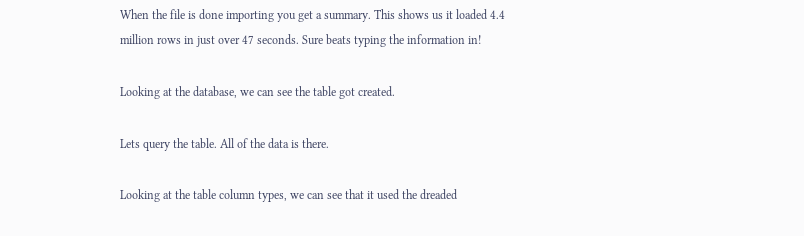When the file is done importing you get a summary. This shows us it loaded 4.4 million rows in just over 47 seconds. Sure beats typing the information in!

Looking at the database, we can see the table got created.

Lets query the table. All of the data is there.

Looking at the table column types, we can see that it used the dreaded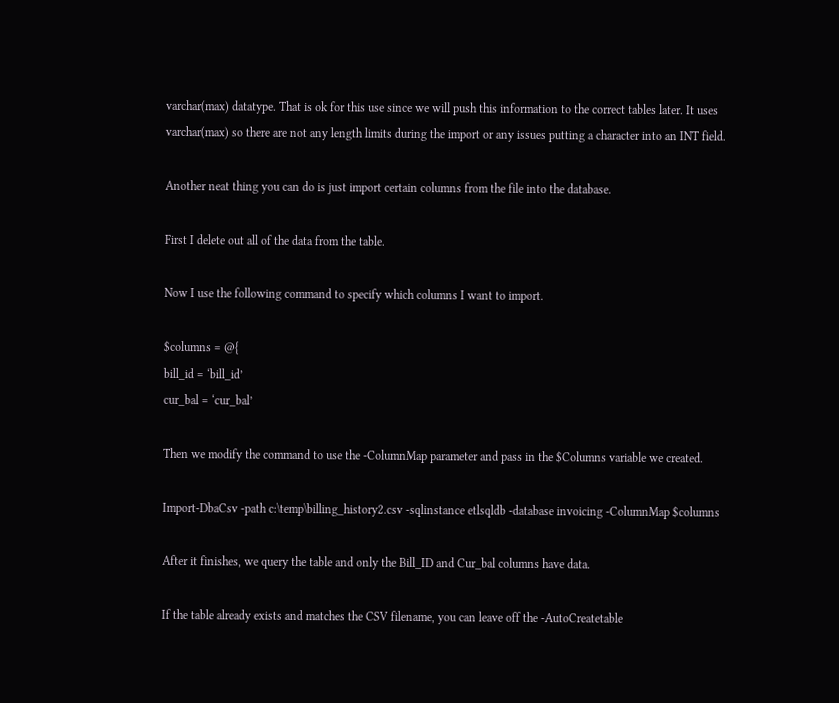varchar(max) datatype. That is ok for this use since we will push this information to the correct tables later. It uses varchar(max) so there are not any length limits during the import or any issues putting a character into an INT field.

Another neat thing you can do is just import certain columns from the file into the database.

First I delete out all of the data from the table.

Now I use the following command to specify which columns I want to import.

$columns = @{
bill_id = ‘bill_id’
cur_bal = ‘cur_bal’

Then we modify the command to use the -ColumnMap parameter and pass in the $Columns variable we created.

Import-DbaCsv -path c:\temp\billing_history2.csv -sqlinstance etlsqldb -database invoicing -ColumnMap $columns

After it finishes, we query the table and only the Bill_ID and Cur_bal columns have data.

If the table already exists and matches the CSV filename, you can leave off the -AutoCreatetable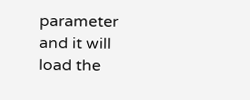parameter and it will load the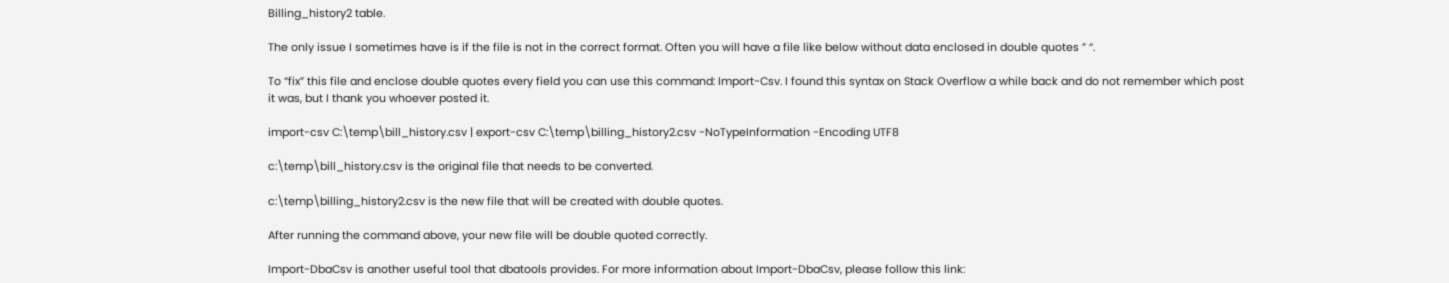Billing_history2 table.

The only issue I sometimes have is if the file is not in the correct format. Often you will have a file like below without data enclosed in double quotes ” “.

To “fix” this file and enclose double quotes every field you can use this command: Import-Csv. I found this syntax on Stack Overflow a while back and do not remember which post it was, but I thank you whoever posted it.

import-csv C:\temp\bill_history.csv | export-csv C:\temp\billing_history2.csv -NoTypeInformation -Encoding UTF8

c:\temp\bill_history.csv is the original file that needs to be converted.

c:\temp\billing_history2.csv is the new file that will be created with double quotes.

After running the command above, your new file will be double quoted correctly.

Import-DbaCsv is another useful tool that dbatools provides. For more information about Import-DbaCsv, please follow this link: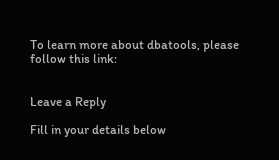To learn more about dbatools, please follow this link:


Leave a Reply

Fill in your details below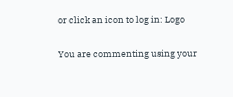or click an icon to log in: Logo

You are commenting using your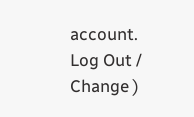account. Log Out /  Change )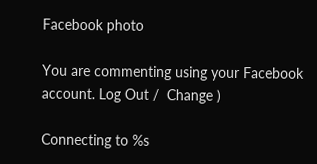Facebook photo

You are commenting using your Facebook account. Log Out /  Change )

Connecting to %s